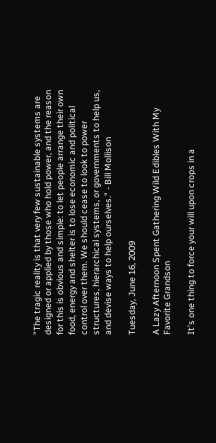"The tragic reality is that very few sustainable systems are designed or applied by those who hold power, and the reason for this is obvious and simple: to let people arrange their own food, energy and shelter is to lose economic and political control over them. We should cease to look to power structures, hierarchical systems, or governments to help us, and devise ways to help ourselves." - Bill Mollison

Tuesday, June 16, 2009

A Lazy Afternoon Spent Gathering Wild Edibles With My Favorite Grandson

It's one thing to force your will upon crops in a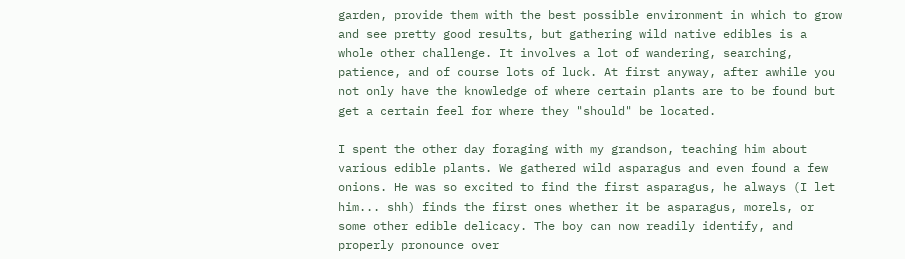garden, provide them with the best possible environment in which to grow and see pretty good results, but gathering wild native edibles is a whole other challenge. It involves a lot of wandering, searching, patience, and of course lots of luck. At first anyway, after awhile you not only have the knowledge of where certain plants are to be found but get a certain feel for where they "should" be located.

I spent the other day foraging with my grandson, teaching him about various edible plants. We gathered wild asparagus and even found a few onions. He was so excited to find the first asparagus, he always (I let him... shh) finds the first ones whether it be asparagus, morels, or some other edible delicacy. The boy can now readily identify, and properly pronounce over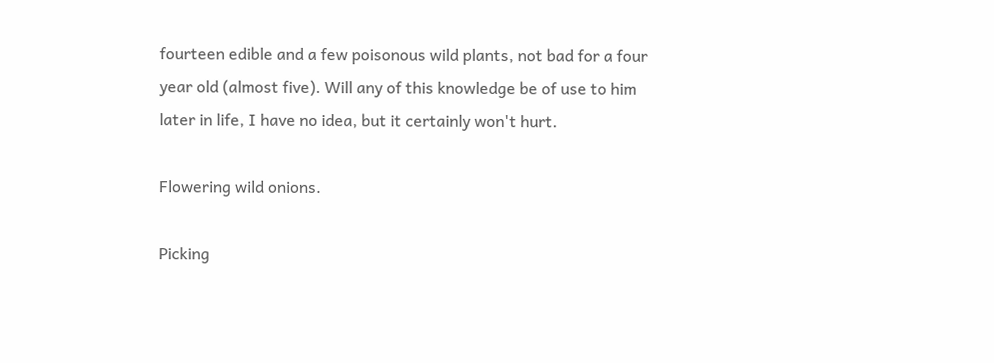fourteen edible and a few poisonous wild plants, not bad for a four year old (almost five). Will any of this knowledge be of use to him later in life, I have no idea, but it certainly won't hurt.

Flowering wild onions.

Picking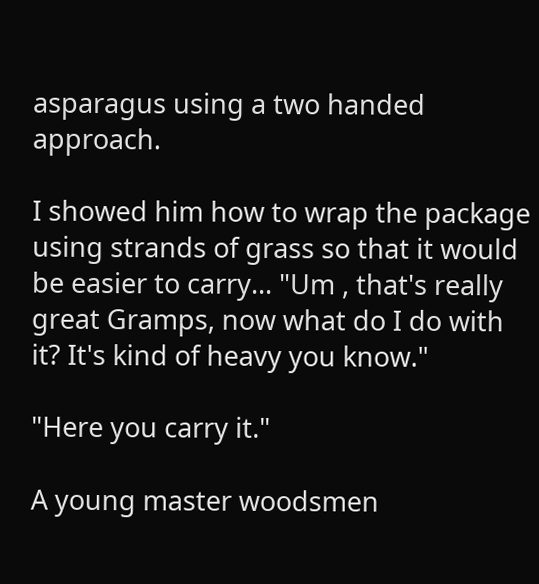asparagus using a two handed approach.

I showed him how to wrap the package using strands of grass so that it would be easier to carry... "Um , that's really great Gramps, now what do I do with it? It's kind of heavy you know."

"Here you carry it."

A young master woodsmen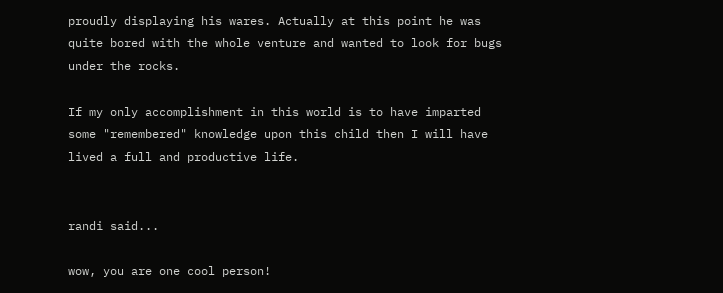proudly displaying his wares. Actually at this point he was quite bored with the whole venture and wanted to look for bugs under the rocks.

If my only accomplishment in this world is to have imparted some "remembered" knowledge upon this child then I will have lived a full and productive life.


randi said...

wow, you are one cool person!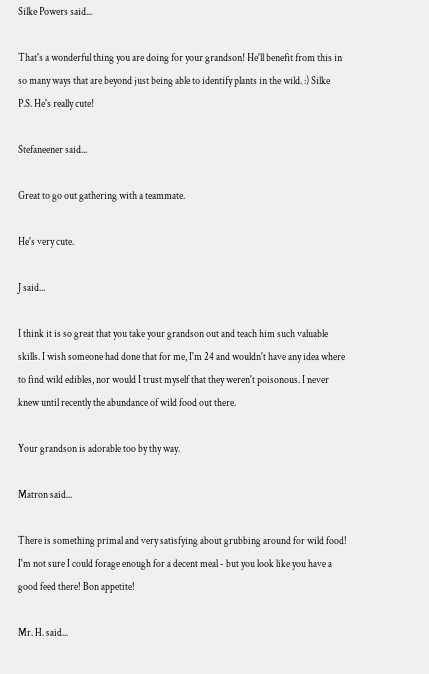Silke Powers said...

That's a wonderful thing you are doing for your grandson! He'll benefit from this in so many ways that are beyond just being able to identify plants in the wild. :) Silke
P.S. He's really cute!

Stefaneener said...

Great to go out gathering with a teammate.

He's very cute.

J said...

I think it is so great that you take your grandson out and teach him such valuable skills. I wish someone had done that for me, I'm 24 and wouldn't have any idea where to find wild edibles, nor would I trust myself that they weren't poisonous. I never knew until recently the abundance of wild food out there.

Your grandson is adorable too by thy way.

Matron said...

There is something primal and very satisfying about grubbing around for wild food! I'm not sure I could forage enough for a decent meal - but you look like you have a good feed there! Bon appetite!

Mr. H. said...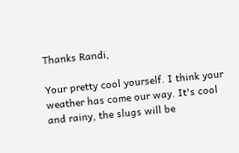Thanks Randi,

Your pretty cool yourself. I think your weather has come our way. It's cool and rainy, the slugs will be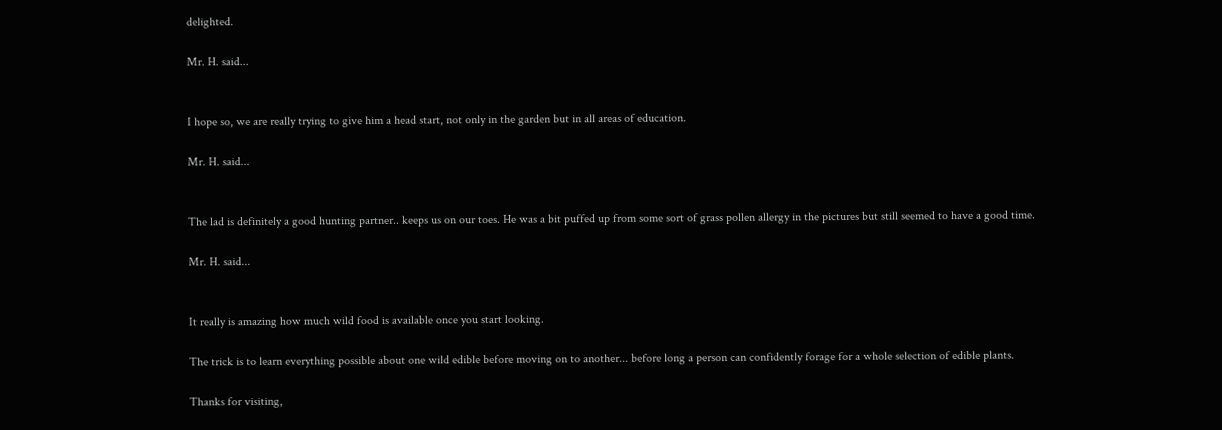delighted.

Mr. H. said...


I hope so, we are really trying to give him a head start, not only in the garden but in all areas of education.

Mr. H. said...


The lad is definitely a good hunting partner.. keeps us on our toes. He was a bit puffed up from some sort of grass pollen allergy in the pictures but still seemed to have a good time.

Mr. H. said...


It really is amazing how much wild food is available once you start looking.

The trick is to learn everything possible about one wild edible before moving on to another... before long a person can confidently forage for a whole selection of edible plants.

Thanks for visiting,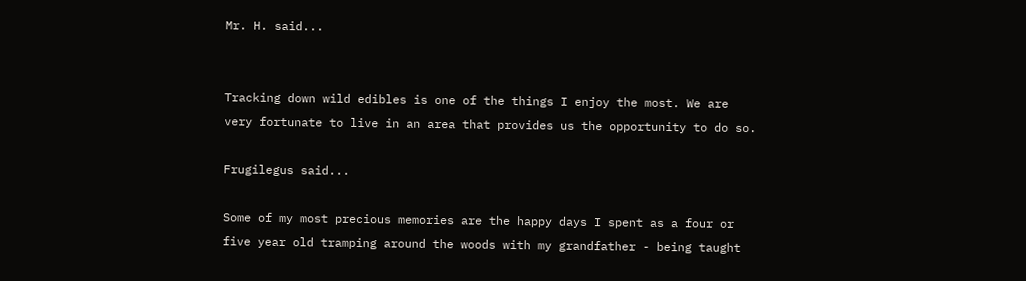Mr. H. said...


Tracking down wild edibles is one of the things I enjoy the most. We are very fortunate to live in an area that provides us the opportunity to do so.

Frugilegus said...

Some of my most precious memories are the happy days I spent as a four or five year old tramping around the woods with my grandfather - being taught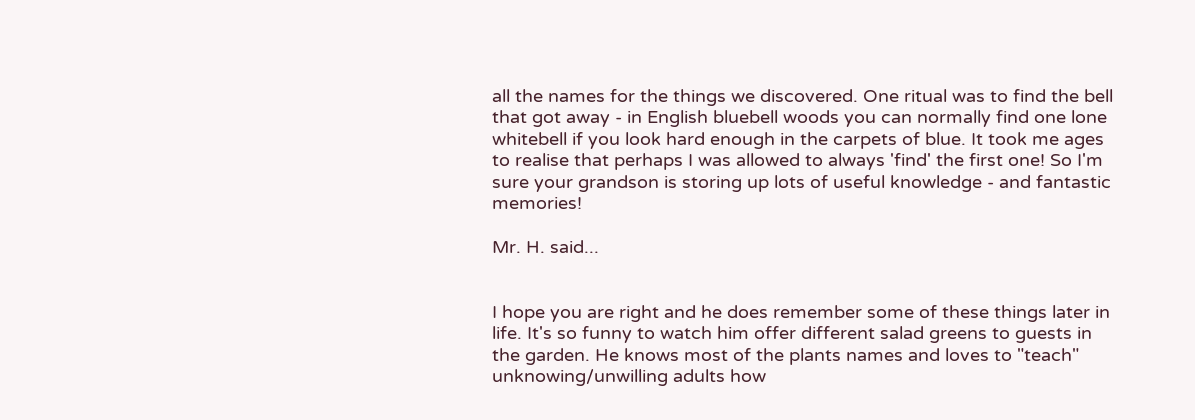all the names for the things we discovered. One ritual was to find the bell that got away - in English bluebell woods you can normally find one lone whitebell if you look hard enough in the carpets of blue. It took me ages to realise that perhaps I was allowed to always 'find' the first one! So I'm sure your grandson is storing up lots of useful knowledge - and fantastic memories!

Mr. H. said...


I hope you are right and he does remember some of these things later in life. It's so funny to watch him offer different salad greens to guests in the garden. He knows most of the plants names and loves to "teach" unknowing/unwilling adults how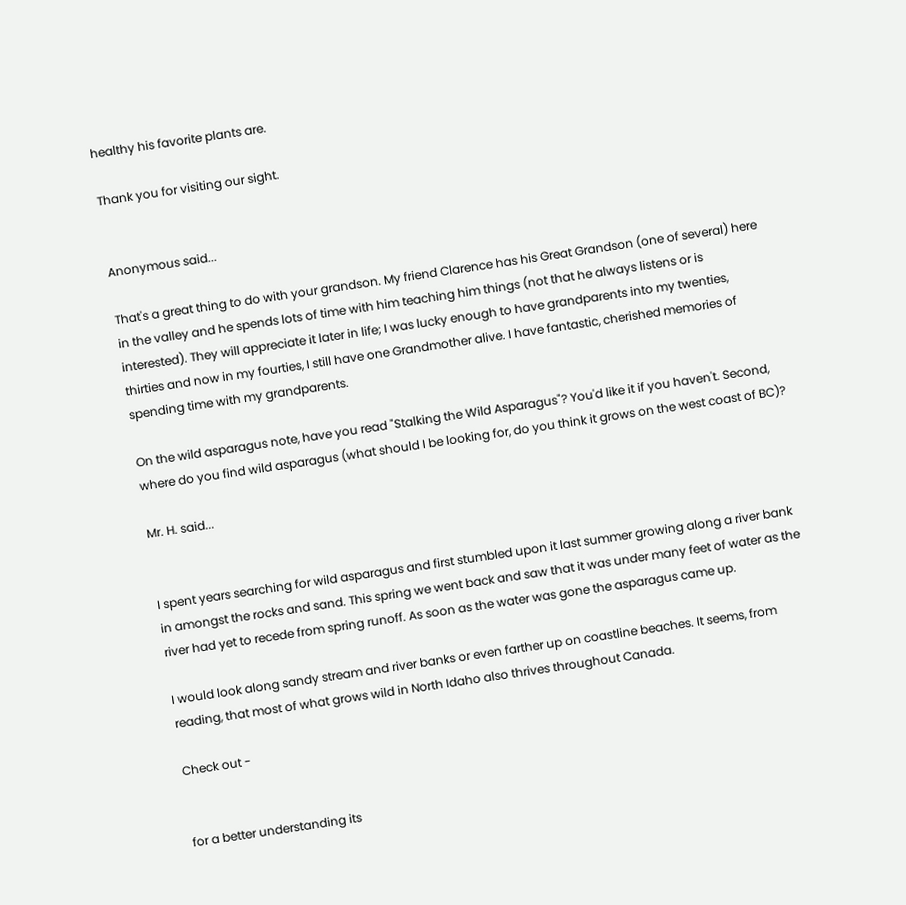healthy his favorite plants are.

Thank you for visiting our sight.


Anonymous said...

That's a great thing to do with your grandson. My friend Clarence has his Great Grandson (one of several) here in the valley and he spends lots of time with him teaching him things (not that he always listens or is interested). They will appreciate it later in life; I was lucky enough to have grandparents into my twenties, thirties and now in my fourties, I still have one Grandmother alive. I have fantastic, cherished memories of spending time with my grandparents.

On the wild asparagus note, have you read "Stalking the Wild Asparagus"? You'd like it if you haven't. Second, where do you find wild asparagus (what should I be looking for, do you think it grows on the west coast of BC)?

Mr. H. said...


I spent years searching for wild asparagus and first stumbled upon it last summer growing along a river bank in amongst the rocks and sand. This spring we went back and saw that it was under many feet of water as the river had yet to recede from spring runoff. As soon as the water was gone the asparagus came up.

I would look along sandy stream and river banks or even farther up on coastline beaches. It seems, from reading, that most of what grows wild in North Idaho also thrives throughout Canada.

Check out -


for a better understanding its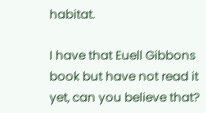habitat.

I have that Euell Gibbons book but have not read it yet, can you believe that?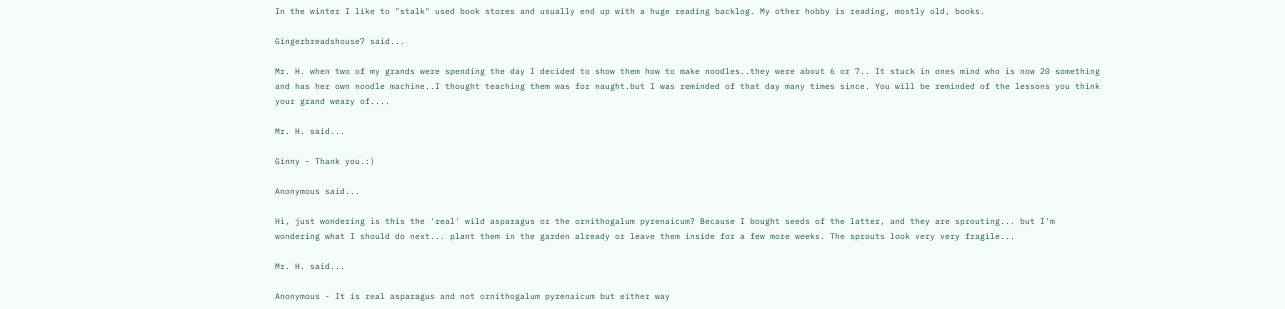In the winter I like to "stalk" used book stores and usually end up with a huge reading backlog. My other hobby is reading, mostly old, books.

Gingerbreadshouse7 said...

Mr. H. when two of my grands were spending the day I decided to show them how to make noodles..they were about 6 or 7.. It stuck in ones mind who is now 20 something and has her own noodle machine..I thought teaching them was for naught.but I was reminded of that day many times since. You will be reminded of the lessons you think your grand weary of....

Mr. H. said...

Ginny - Thank you.:)

Anonymous said...

Hi, just wondering is this the 'real' wild asparagus or the ornithogalum pyrenaicum? Because I bought seeds of the latter, and they are sprouting... but I'm wondering what I should do next... plant them in the garden already or leave them inside for a few more weeks. The sprouts look very very fragile...

Mr. H. said...

Anonymous - It is real asparagus and not ornithogalum pyrenaicum but either way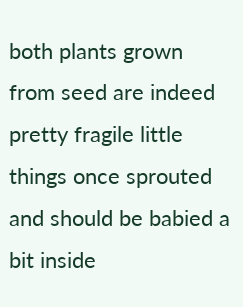both plants grown from seed are indeed pretty fragile little things once sprouted and should be babied a bit inside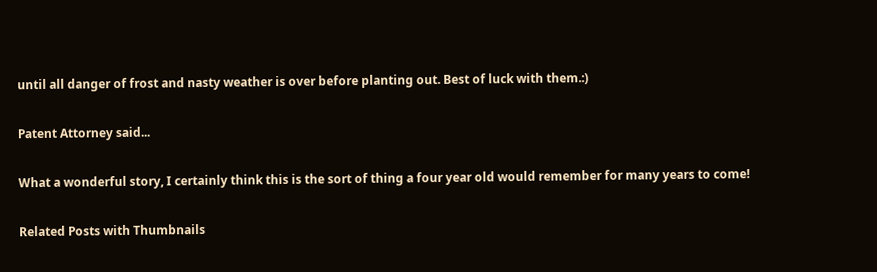until all danger of frost and nasty weather is over before planting out. Best of luck with them.:)

Patent Attorney said...

What a wonderful story, I certainly think this is the sort of thing a four year old would remember for many years to come!

Related Posts with Thumbnails